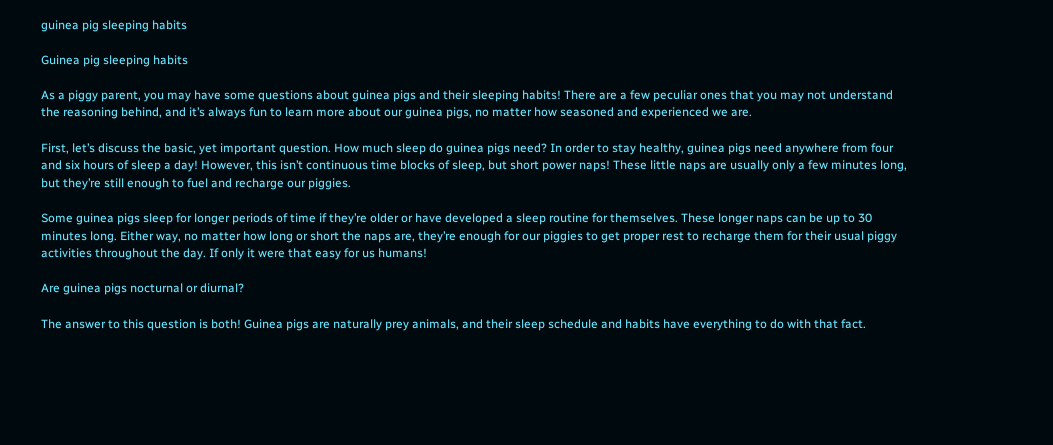guinea pig sleeping habits

Guinea pig sleeping habits

As a piggy parent, you may have some questions about guinea pigs and their sleeping habits! There are a few peculiar ones that you may not understand the reasoning behind, and it’s always fun to learn more about our guinea pigs, no matter how seasoned and experienced we are.

First, let’s discuss the basic, yet important question. How much sleep do guinea pigs need? In order to stay healthy, guinea pigs need anywhere from four and six hours of sleep a day! However, this isn’t continuous time blocks of sleep, but short power naps! These little naps are usually only a few minutes long, but they’re still enough to fuel and recharge our piggies.

Some guinea pigs sleep for longer periods of time if they’re older or have developed a sleep routine for themselves. These longer naps can be up to 30 minutes long. Either way, no matter how long or short the naps are, they’re enough for our piggies to get proper rest to recharge them for their usual piggy activities throughout the day. If only it were that easy for us humans!

Are guinea pigs nocturnal or diurnal?

The answer to this question is both! Guinea pigs are naturally prey animals, and their sleep schedule and habits have everything to do with that fact.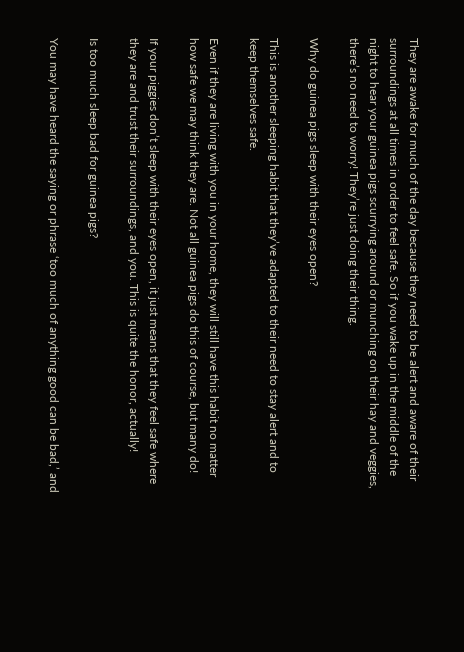They are awake for much of the day because they need to be alert and aware of their surroundings at all times in order to feel safe. So if you wake up in the middle of the night to hear your guinea pigs scurrying around or munching on their hay and veggies, there’s no need to worry! They’re just doing their thing.

Why do guinea pigs sleep with their eyes open?

This is another sleeping habit that they’ve adapted to their need to stay alert and to keep themselves safe.

Even if they are living with you in your home, they will still have this habit no matter how safe we may think they are. Not all guinea pigs do this of course, but many do!

If your piggies don’t sleep with their eyes open, it just means that they feel safe where they are and trust their surroundings, and you. This is quite the honor, actually!

Is too much sleep bad for guinea pigs?

You may have heard the saying or phrase ‘too much of anything good can be bad,’ and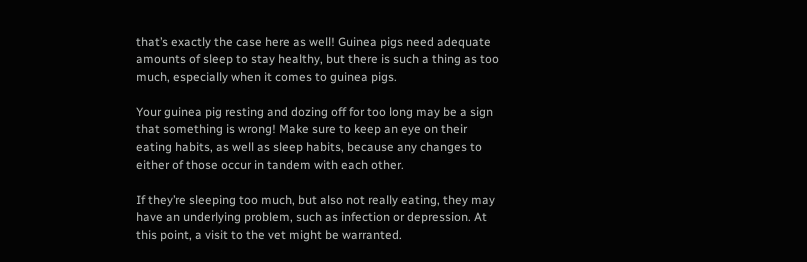that’s exactly the case here as well! Guinea pigs need adequate amounts of sleep to stay healthy, but there is such a thing as too much, especially when it comes to guinea pigs.

Your guinea pig resting and dozing off for too long may be a sign that something is wrong! Make sure to keep an eye on their eating habits, as well as sleep habits, because any changes to either of those occur in tandem with each other.

If they’re sleeping too much, but also not really eating, they may have an underlying problem, such as infection or depression. At this point, a visit to the vet might be warranted.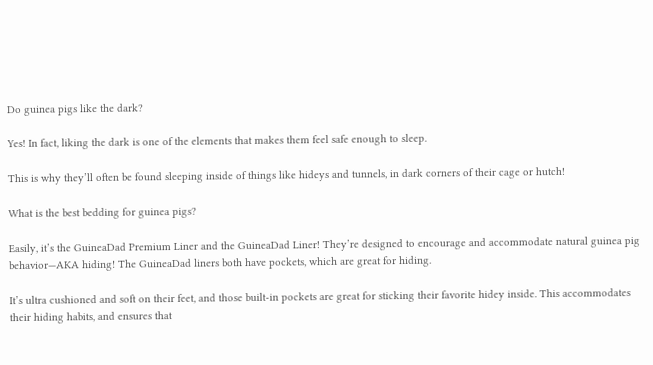Do guinea pigs like the dark?

Yes! In fact, liking the dark is one of the elements that makes them feel safe enough to sleep.

This is why they’ll often be found sleeping inside of things like hideys and tunnels, in dark corners of their cage or hutch!

What is the best bedding for guinea pigs?

Easily, it’s the GuineaDad Premium Liner and the GuineaDad Liner! They’re designed to encourage and accommodate natural guinea pig behavior—AKA hiding! The GuineaDad liners both have pockets, which are great for hiding.

It’s ultra cushioned and soft on their feet, and those built-in pockets are great for sticking their favorite hidey inside. This accommodates their hiding habits, and ensures that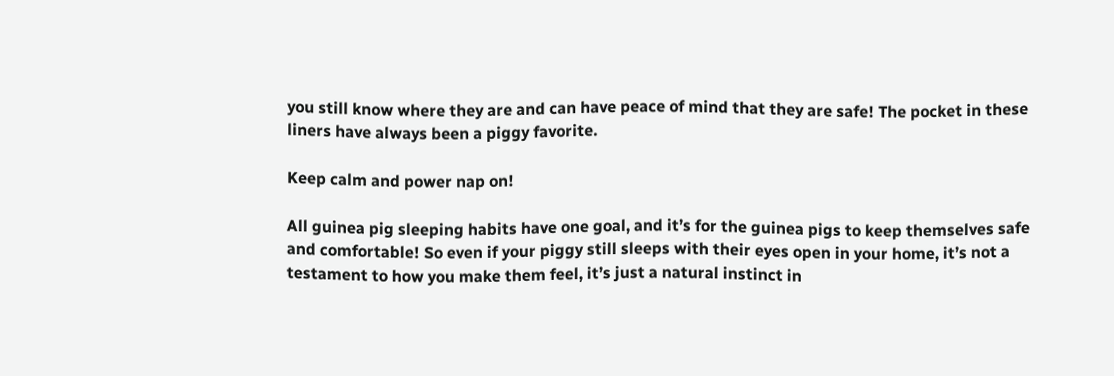you still know where they are and can have peace of mind that they are safe! The pocket in these liners have always been a piggy favorite.

Keep calm and power nap on!

All guinea pig sleeping habits have one goal, and it’s for the guinea pigs to keep themselves safe and comfortable! So even if your piggy still sleeps with their eyes open in your home, it’s not a testament to how you make them feel, it’s just a natural instinct in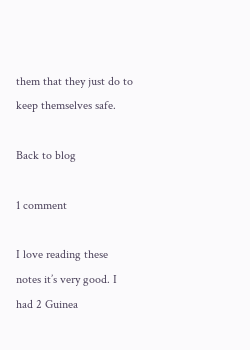them that they just do to keep themselves safe.

Back to blog

1 comment

I love reading these notes it’s very good. I had 2 Guinea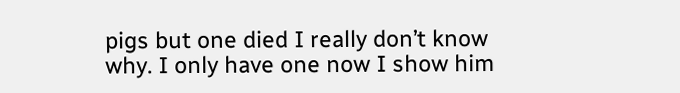pigs but one died I really don’t know why. I only have one now I show him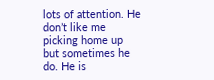lots of attention. He don’t like me picking home up but sometimes he do. He is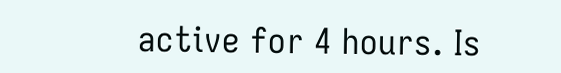active for 4 hours. Is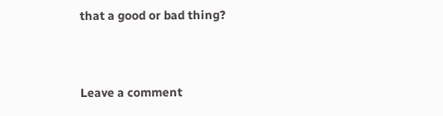that a good or bad thing?


Leave a comment